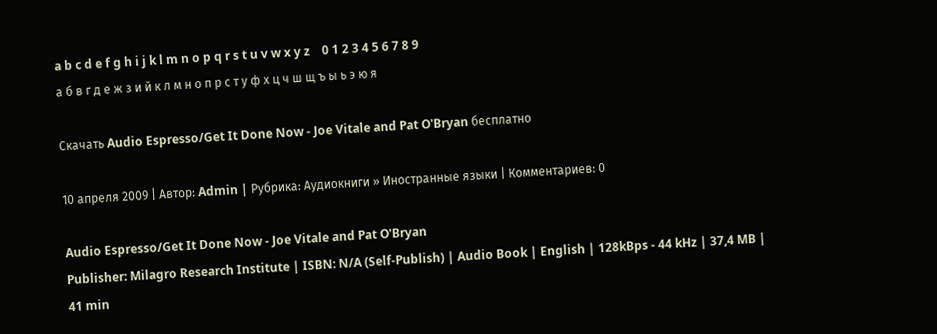a b c d e f g h i j k l m n o p q r s t u v w x y z    0 1 2 3 4 5 6 7 8 9
а б в г д е ж з и й к л м н о п р с т у ф х ц ч ш щ ъ ы ь э ю я

Скачать Audio Espresso/Get It Done Now - Joe Vitale and Pat O'Bryan бесплатно

10 апреля 2009 | Автор: Admin | Рубрика: Аудиокниги » Иностранные языки | Комментариев: 0

Audio Espresso/Get It Done Now - Joe Vitale and Pat O'Bryan
Publisher: Milagro Research Institute | ISBN: N/A (Self-Publish) | Audio Book | English | 128kBps - 44 kHz | 37,4 MB | 41 min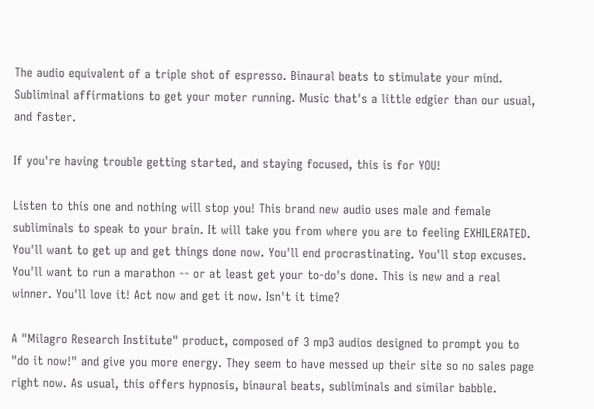The audio equivalent of a triple shot of espresso. Binaural beats to stimulate your mind. Subliminal affirmations to get your moter running. Music that's a little edgier than our usual, and faster.

If you're having trouble getting started, and staying focused, this is for YOU!

Listen to this one and nothing will stop you! This brand new audio uses male and female subliminals to speak to your brain. It will take you from where you are to feeling EXHILERATED. You'll want to get up and get things done now. You'll end procrastinating. You'll stop excuses. You'll want to run a marathon -- or at least get your to-do's done. This is new and a real winner. You'll love it! Act now and get it now. Isn't it time?

A "Milagro Research Institute" product, composed of 3 mp3 audios designed to prompt you to "do it now!" and give you more energy. They seem to have messed up their site so no sales page right now. As usual, this offers hypnosis, binaural beats, subliminals and similar babble.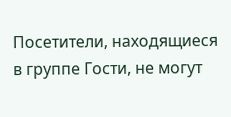Посетители, находящиеся в группе Гости, не могут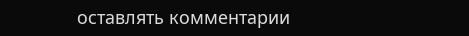оставлять комментарии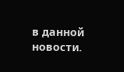в данной новости.